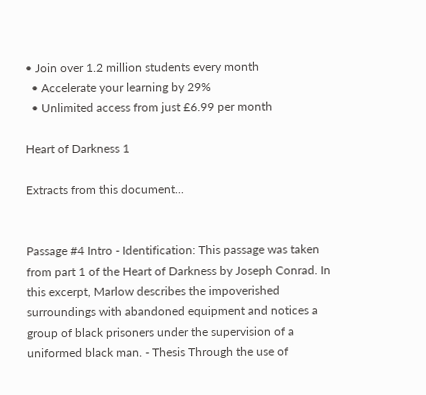• Join over 1.2 million students every month
  • Accelerate your learning by 29%
  • Unlimited access from just £6.99 per month

Heart of Darkness 1

Extracts from this document...


Passage #4 Intro - Identification: This passage was taken from part 1 of the Heart of Darkness by Joseph Conrad. In this excerpt, Marlow describes the impoverished surroundings with abandoned equipment and notices a group of black prisoners under the supervision of a uniformed black man. - Thesis Through the use of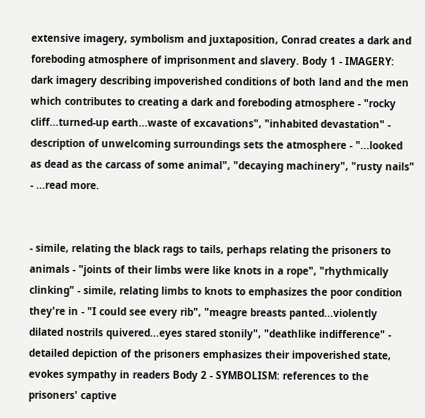extensive imagery, symbolism and juxtaposition, Conrad creates a dark and foreboding atmosphere of imprisonment and slavery. Body 1 - IMAGERY: dark imagery describing impoverished conditions of both land and the men which contributes to creating a dark and foreboding atmosphere - "rocky cliff...turned-up earth...waste of excavations", "inhabited devastation" - description of unwelcoming surroundings sets the atmosphere - "...looked as dead as the carcass of some animal", "decaying machinery", "rusty nails" - ...read more.


- simile, relating the black rags to tails, perhaps relating the prisoners to animals - "joints of their limbs were like knots in a rope", "rhythmically clinking" - simile, relating limbs to knots to emphasizes the poor condition they're in - "I could see every rib", "meagre breasts panted...violently dilated nostrils quivered...eyes stared stonily", "deathlike indifference" - detailed depiction of the prisoners emphasizes their impoverished state, evokes sympathy in readers Body 2 - SYMBOLISM: references to the prisoners' captive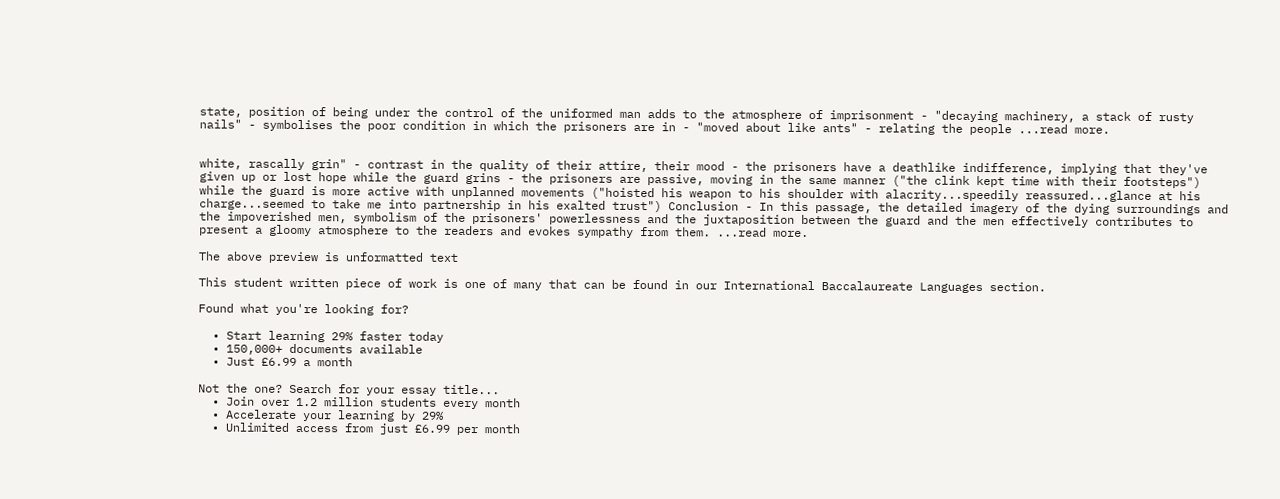state, position of being under the control of the uniformed man adds to the atmosphere of imprisonment - "decaying machinery, a stack of rusty nails" - symbolises the poor condition in which the prisoners are in - "moved about like ants" - relating the people ...read more.


white, rascally grin" - contrast in the quality of their attire, their mood - the prisoners have a deathlike indifference, implying that they've given up or lost hope while the guard grins - the prisoners are passive, moving in the same manner ("the clink kept time with their footsteps") while the guard is more active with unplanned movements ("hoisted his weapon to his shoulder with alacrity...speedily reassured...glance at his charge...seemed to take me into partnership in his exalted trust") Conclusion - In this passage, the detailed imagery of the dying surroundings and the impoverished men, symbolism of the prisoners' powerlessness and the juxtaposition between the guard and the men effectively contributes to present a gloomy atmosphere to the readers and evokes sympathy from them. ...read more.

The above preview is unformatted text

This student written piece of work is one of many that can be found in our International Baccalaureate Languages section.

Found what you're looking for?

  • Start learning 29% faster today
  • 150,000+ documents available
  • Just £6.99 a month

Not the one? Search for your essay title...
  • Join over 1.2 million students every month
  • Accelerate your learning by 29%
  • Unlimited access from just £6.99 per month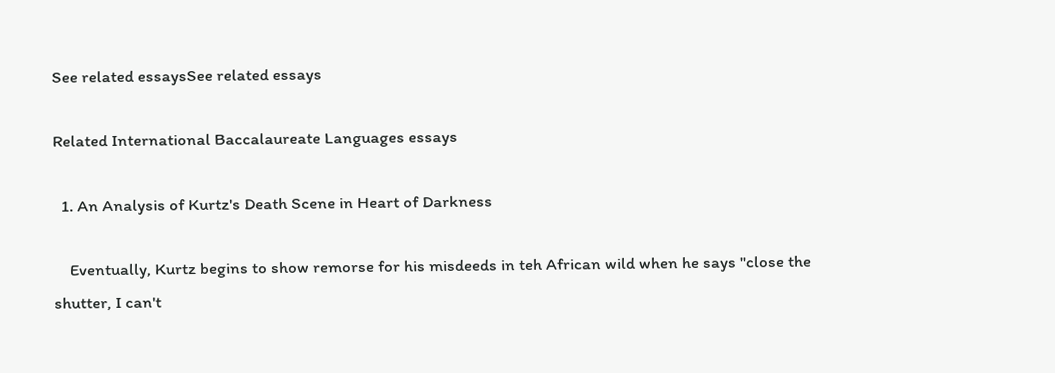See related essaysSee related essays

Related International Baccalaureate Languages essays

  1. An Analysis of Kurtz's Death Scene in Heart of Darkness

    Eventually, Kurtz begins to show remorse for his misdeeds in teh African wild when he says "close the shutter, I can't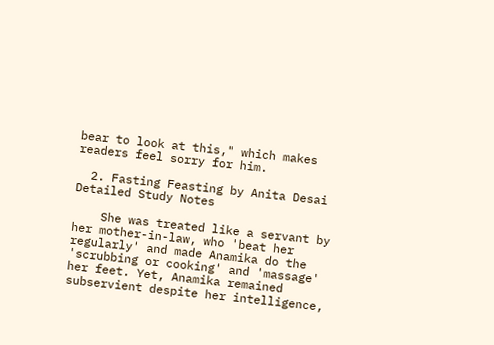bear to look at this," which makes readers feel sorry for him.

  2. Fasting Feasting by Anita Desai Detailed Study Notes

    She was treated like a servant by her mother-in-law, who 'beat her regularly' and made Anamika do the 'scrubbing or cooking' and 'massage' her feet. Yet, Anamika remained subservient despite her intelligence,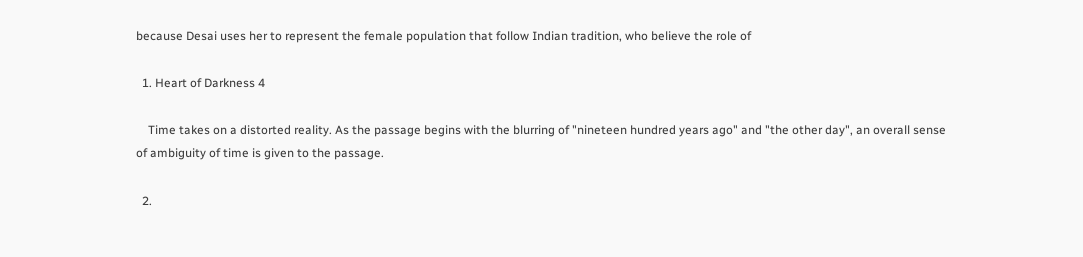because Desai uses her to represent the female population that follow Indian tradition, who believe the role of

  1. Heart of Darkness 4

    Time takes on a distorted reality. As the passage begins with the blurring of "nineteen hundred years ago" and "the other day", an overall sense of ambiguity of time is given to the passage.

  2.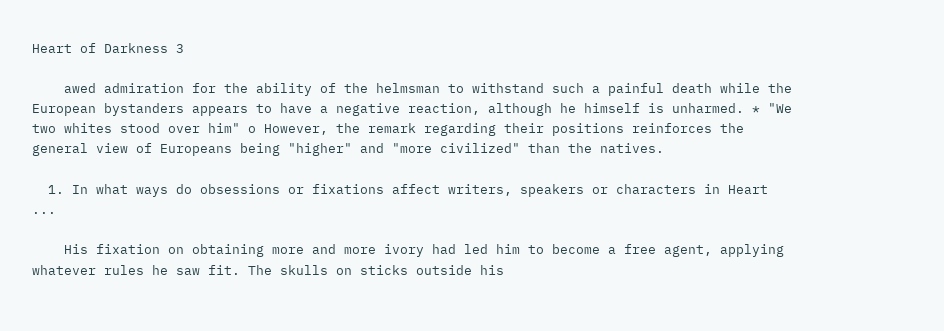Heart of Darkness 3

    awed admiration for the ability of the helmsman to withstand such a painful death while the European bystanders appears to have a negative reaction, although he himself is unharmed. * "We two whites stood over him" o However, the remark regarding their positions reinforces the general view of Europeans being "higher" and "more civilized" than the natives.

  1. In what ways do obsessions or fixations affect writers, speakers or characters in Heart ...

    His fixation on obtaining more and more ivory had led him to become a free agent, applying whatever rules he saw fit. The skulls on sticks outside his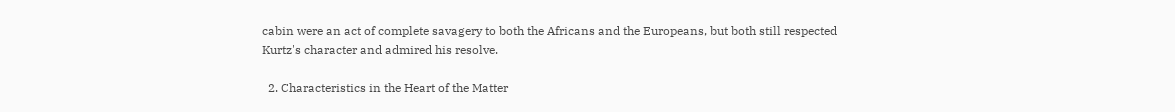cabin were an act of complete savagery to both the Africans and the Europeans, but both still respected Kurtz's character and admired his resolve.

  2. Characteristics in the Heart of the Matter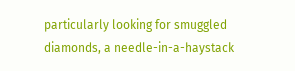particularly looking for smuggled diamonds, a needle-in-a-haystack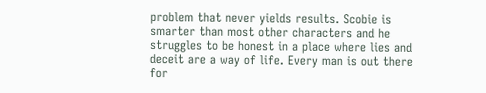problem that never yields results. Scobie is smarter than most other characters and he struggles to be honest in a place where lies and deceit are a way of life. Every man is out there for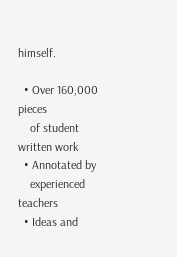himself.

  • Over 160,000 pieces
    of student written work
  • Annotated by
    experienced teachers
  • Ideas and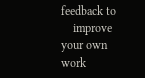feedback to
    improve your own work